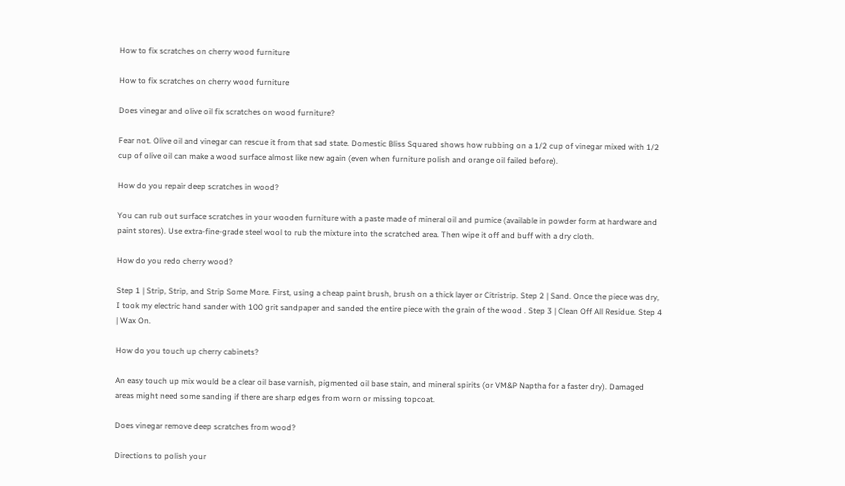How to fix scratches on cherry wood furniture

How to fix scratches on cherry wood furniture

Does vinegar and olive oil fix scratches on wood furniture?

Fear not. Olive oil and vinegar can rescue it from that sad state. Domestic Bliss Squared shows how rubbing on a 1/2 cup of vinegar mixed with 1/2 cup of olive oil can make a wood surface almost like new again (even when furniture polish and orange oil failed before).

How do you repair deep scratches in wood?

You can rub out surface scratches in your wooden furniture with a paste made of mineral oil and pumice (available in powder form at hardware and paint stores). Use extra-fine-grade steel wool to rub the mixture into the scratched area. Then wipe it off and buff with a dry cloth.

How do you redo cherry wood?

Step 1 | Strip, Strip, and Strip Some More. First, using a cheap paint brush, brush on a thick layer or Citristrip. Step 2 | Sand. Once the piece was dry, I took my electric hand sander with 100 grit sandpaper and sanded the entire piece with the grain of the wood . Step 3 | Clean Off All Residue. Step 4 | Wax On.

How do you touch up cherry cabinets?

An easy touch up mix would be a clear oil base varnish, pigmented oil base stain, and mineral spirits (or VM&P Naptha for a faster dry). Damaged areas might need some sanding if there are sharp edges from worn or missing topcoat.

Does vinegar remove deep scratches from wood?

Directions to polish your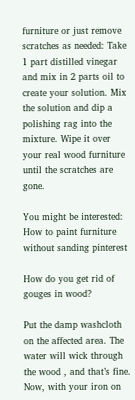furniture or just remove scratches as needed: Take 1 part distilled vinegar and mix in 2 parts oil to create your solution. Mix the solution and dip a polishing rag into the mixture. Wipe it over your real wood furniture until the scratches are gone.

You might be interested:  How to paint furniture without sanding pinterest

How do you get rid of gouges in wood?

Put the damp washcloth on the affected area. The water will wick through the wood , and that’s fine. Now, with your iron on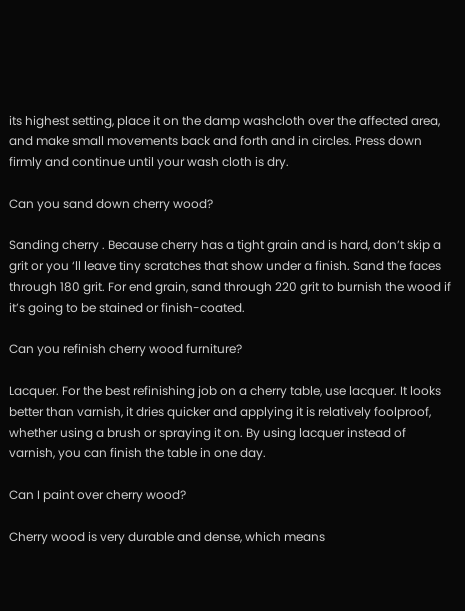its highest setting, place it on the damp washcloth over the affected area, and make small movements back and forth and in circles. Press down firmly and continue until your wash cloth is dry.

Can you sand down cherry wood?

Sanding cherry . Because cherry has a tight grain and is hard, don’t skip a grit or you ‘ll leave tiny scratches that show under a finish. Sand the faces through 180 grit. For end grain, sand through 220 grit to burnish the wood if it’s going to be stained or finish-coated.

Can you refinish cherry wood furniture?

Lacquer. For the best refinishing job on a cherry table, use lacquer. It looks better than varnish, it dries quicker and applying it is relatively foolproof, whether using a brush or spraying it on. By using lacquer instead of varnish, you can finish the table in one day.

Can I paint over cherry wood?

Cherry wood is very durable and dense, which means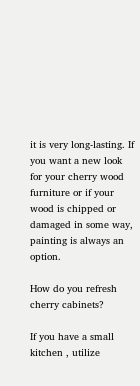it is very long-lasting. If you want a new look for your cherry wood furniture or if your wood is chipped or damaged in some way, painting is always an option.

How do you refresh cherry cabinets?

If you have a small kitchen , utilize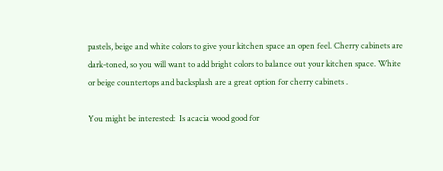pastels, beige and white colors to give your kitchen space an open feel. Cherry cabinets are dark-toned, so you will want to add bright colors to balance out your kitchen space. White or beige countertops and backsplash are a great option for cherry cabinets .

You might be interested:  Is acacia wood good for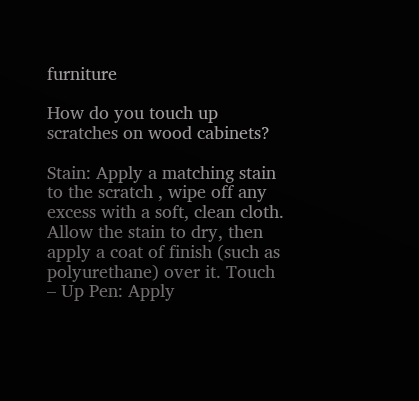furniture

How do you touch up scratches on wood cabinets?

Stain: Apply a matching stain to the scratch , wipe off any excess with a soft, clean cloth. Allow the stain to dry, then apply a coat of finish (such as polyurethane) over it. Touch – Up Pen: Apply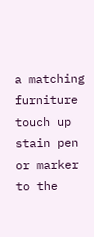a matching furniture touch up stain pen or marker to the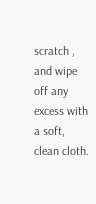scratch , and wipe off any excess with a soft, clean cloth.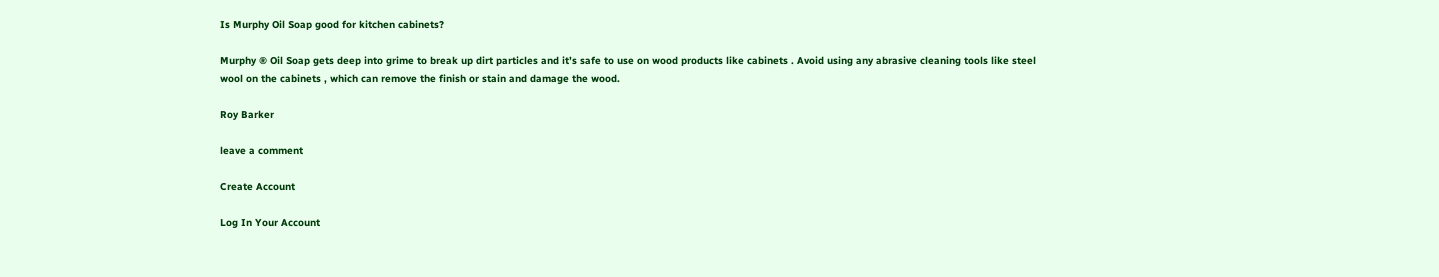Is Murphy Oil Soap good for kitchen cabinets?

Murphy ® Oil Soap gets deep into grime to break up dirt particles and it’s safe to use on wood products like cabinets . Avoid using any abrasive cleaning tools like steel wool on the cabinets , which can remove the finish or stain and damage the wood.

Roy Barker

leave a comment

Create Account

Log In Your Account